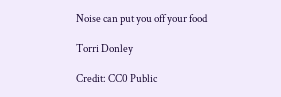Noise can put you off your food

Torri Donley

Credit: CC0 Public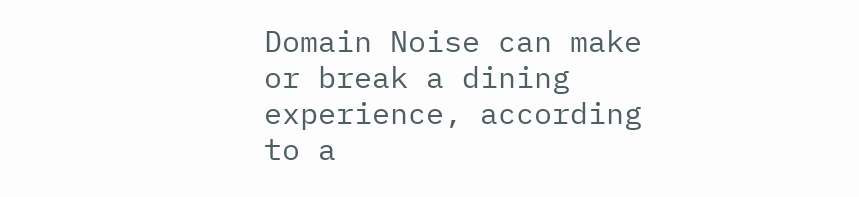Domain Noise can make or break a dining experience, according to a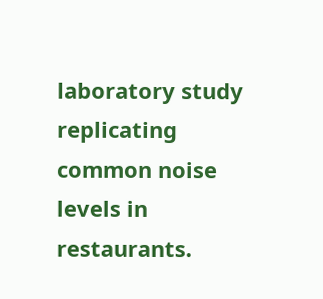laboratory study replicating common noise levels in restaurants.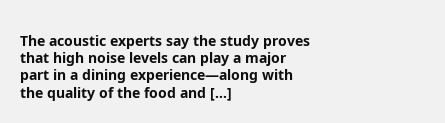The acoustic experts say the study proves that high noise levels can play a major part in a dining experience—along with the quality of the food and […]